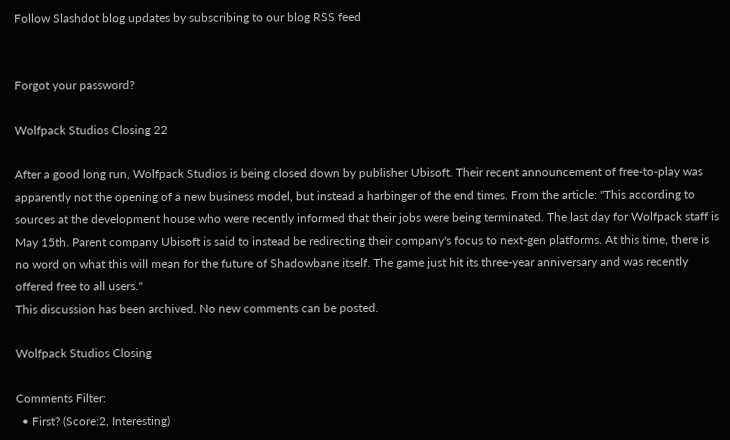Follow Slashdot blog updates by subscribing to our blog RSS feed


Forgot your password?

Wolfpack Studios Closing 22

After a good long run, Wolfpack Studios is being closed down by publisher Ubisoft. Their recent announcement of free-to-play was apparently not the opening of a new business model, but instead a harbinger of the end times. From the article: "This according to sources at the development house who were recently informed that their jobs were being terminated. The last day for Wolfpack staff is May 15th. Parent company Ubisoft is said to instead be redirecting their company's focus to next-gen platforms. At this time, there is no word on what this will mean for the future of Shadowbane itself. The game just hit its three-year anniversary and was recently offered free to all users."
This discussion has been archived. No new comments can be posted.

Wolfpack Studios Closing

Comments Filter:
  • First? (Score:2, Interesting)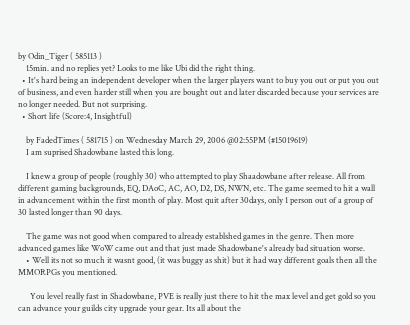by Odin_Tiger ( 585113 )
    15min. and no replies yet? Looks to me like Ubi did the right thing.
  • It's hard being an independent developer when the larger players want to buy you out or put you out of business, and even harder still when you are bought out and later discarded because your services are no longer needed. But not surprising.
  • Short life (Score:4, Insightful)

    by FadedTimes ( 581715 ) on Wednesday March 29, 2006 @02:55PM (#15019619)
    I am suprised Shadowbane lasted this long.

    I knew a group of people (roughly 30) who attempted to play Shaadowbane after release. All from different gaming backgrounds, EQ, DAoC, AC, AO, D2, DS, NWN, etc. The game seemed to hit a wall in advancement within the first month of play. Most quit after 30days, only 1 person out of a group of 30 lasted longer than 90 days.

    The game was not good when compared to already establshed games in the genre. Then more advanced games like WoW came out and that just made Shadowbane's already bad situation worse.
    • Well its not so much it wasnt good, (it was buggy as shit) but it had way different goals then all the MMORPGs you mentioned.

      You level really fast in Shadowbane, PVE is really just there to hit the max level and get gold so you can advance your guilds city upgrade your gear. Its all about the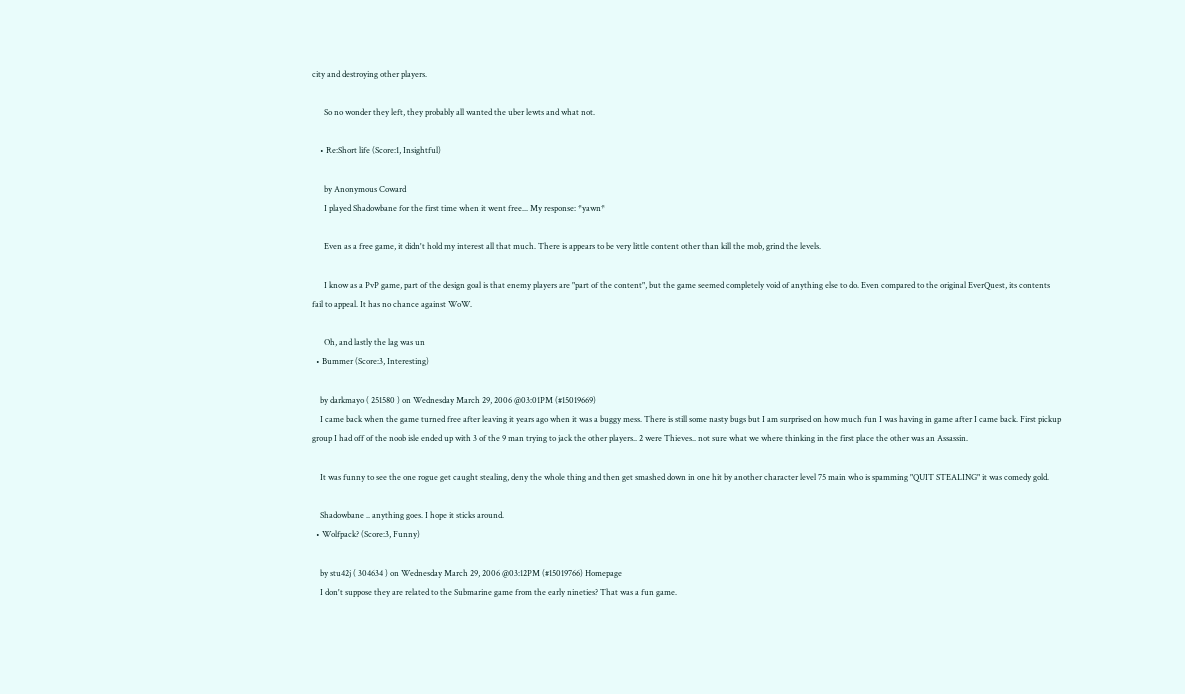city and destroying other players.

      So no wonder they left, they probably all wanted the uber lewts and what not.

    • Re:Short life (Score:1, Insightful)

      by Anonymous Coward
      I played Shadowbane for the first time when it went free... My response: *yawn*

      Even as a free game, it didn't hold my interest all that much. There is appears to be very little content other than kill the mob, grind the levels.

      I know as a PvP game, part of the design goal is that enemy players are "part of the content", but the game seemed completely void of anything else to do. Even compared to the original EverQuest, its contents fail to appeal. It has no chance against WoW.

      Oh, and lastly the lag was un
  • Bummer (Score:3, Interesting)

    by darkmayo ( 251580 ) on Wednesday March 29, 2006 @03:01PM (#15019669)
    I came back when the game turned free after leaving it years ago when it was a buggy mess. There is still some nasty bugs but I am surprised on how much fun I was having in game after I came back. First pickup group I had off of the noob isle ended up with 3 of the 9 man trying to jack the other players.. 2 were Thieves.. not sure what we where thinking in the first place the other was an Assassin.

    It was funny to see the one rogue get caught stealing, deny the whole thing and then get smashed down in one hit by another character level 75 main who is spamming "QUIT STEALING" it was comedy gold.

    Shadowbane .. anything goes. I hope it sticks around.
  • Wolfpack? (Score:3, Funny)

    by stu42j ( 304634 ) on Wednesday March 29, 2006 @03:12PM (#15019766) Homepage
    I don't suppose they are related to the Submarine game from the early nineties? That was a fun game.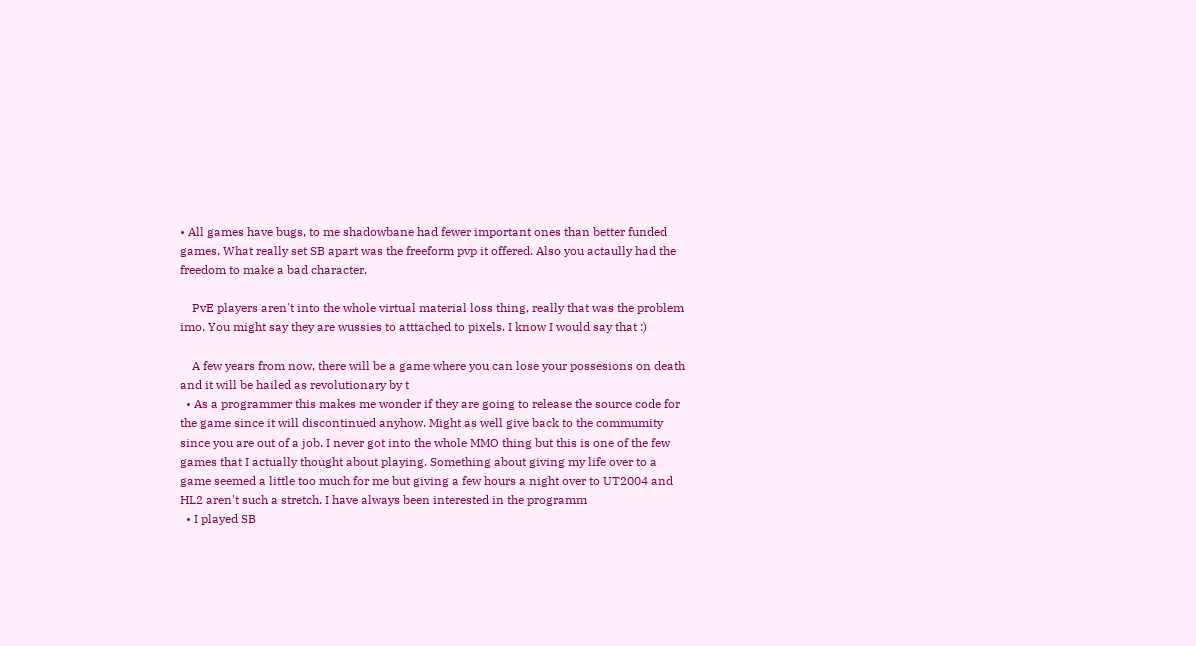• All games have bugs, to me shadowbane had fewer important ones than better funded games. What really set SB apart was the freeform pvp it offered. Also you actaully had the freedom to make a bad character.

    PvE players aren't into the whole virtual material loss thing, really that was the problem imo. You might say they are wussies to atttached to pixels. I know I would say that :)

    A few years from now, there will be a game where you can lose your possesions on death and it will be hailed as revolutionary by t
  • As a programmer this makes me wonder if they are going to release the source code for the game since it will discontinued anyhow. Might as well give back to the commumity since you are out of a job. I never got into the whole MMO thing but this is one of the few games that I actually thought about playing. Something about giving my life over to a game seemed a little too much for me but giving a few hours a night over to UT2004 and HL2 aren't such a stretch. I have always been interested in the programm
  • I played SB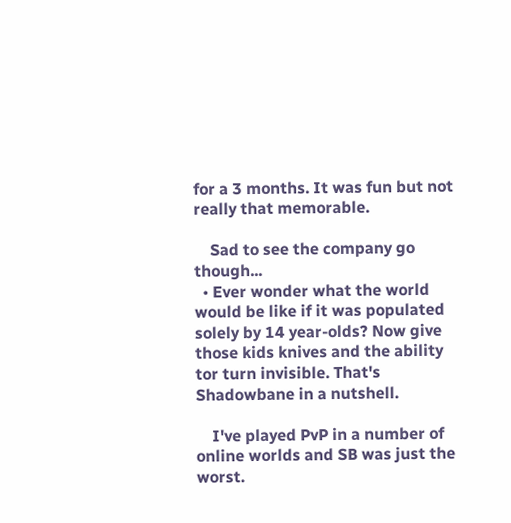for a 3 months. It was fun but not really that memorable.

    Sad to see the company go though...
  • Ever wonder what the world would be like if it was populated solely by 14 year-olds? Now give those kids knives and the ability tor turn invisible. That's Shadowbane in a nutshell.

    I've played PvP in a number of online worlds and SB was just the worst.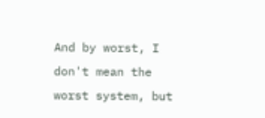And by worst, I don't mean the worst system, but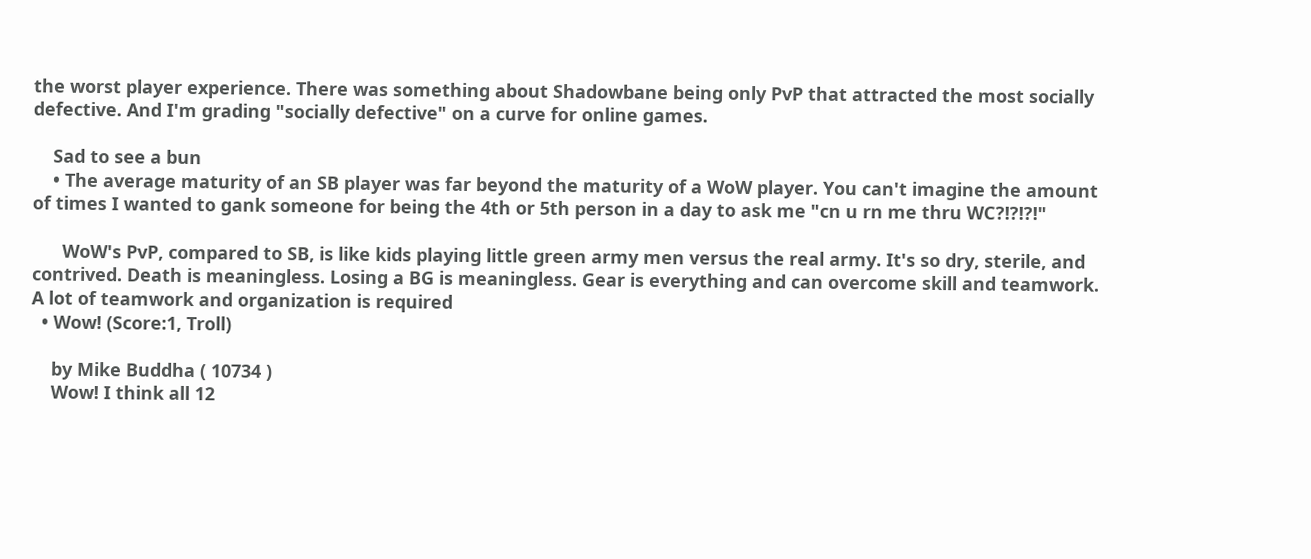the worst player experience. There was something about Shadowbane being only PvP that attracted the most socially defective. And I'm grading "socially defective" on a curve for online games.

    Sad to see a bun
    • The average maturity of an SB player was far beyond the maturity of a WoW player. You can't imagine the amount of times I wanted to gank someone for being the 4th or 5th person in a day to ask me "cn u rn me thru WC?!?!?!"

      WoW's PvP, compared to SB, is like kids playing little green army men versus the real army. It's so dry, sterile, and contrived. Death is meaningless. Losing a BG is meaningless. Gear is everything and can overcome skill and teamwork. A lot of teamwork and organization is required
  • Wow! (Score:1, Troll)

    by Mike Buddha ( 10734 )
    Wow! I think all 12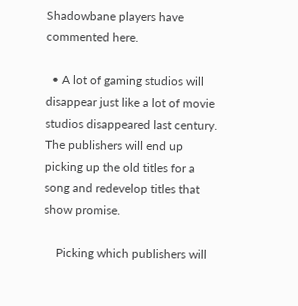Shadowbane players have commented here.

  • A lot of gaming studios will disappear just like a lot of movie studios disappeared last century. The publishers will end up picking up the old titles for a song and redevelop titles that show promise.

    Picking which publishers will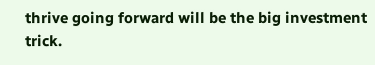thrive going forward will be the big investment trick.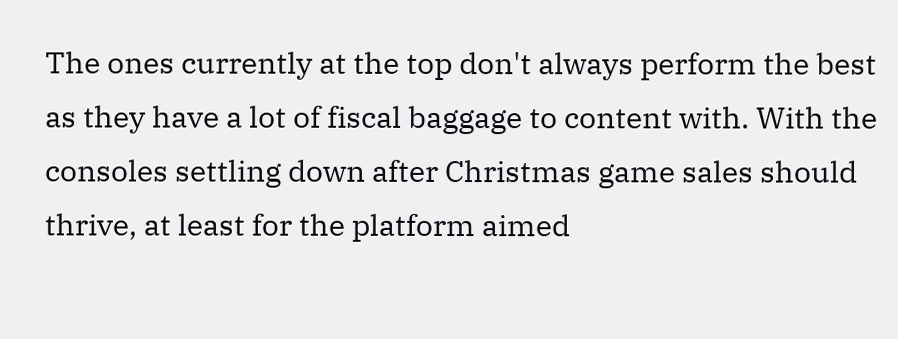The ones currently at the top don't always perform the best as they have a lot of fiscal baggage to content with. With the consoles settling down after Christmas game sales should thrive, at least for the platform aimed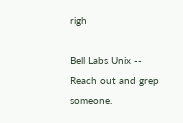righ

Bell Labs Unix -- Reach out and grep someone.